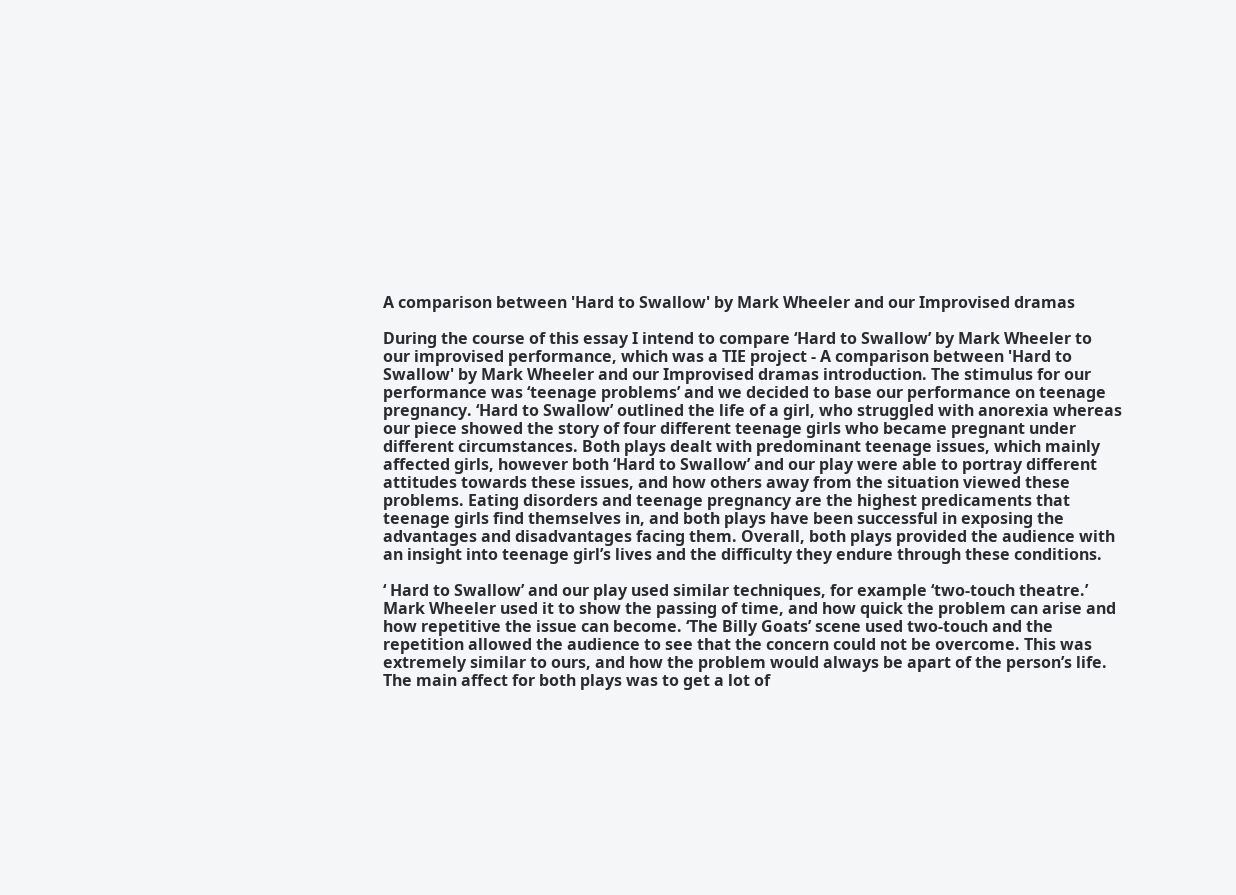A comparison between 'Hard to Swallow' by Mark Wheeler and our Improvised dramas

During the course of this essay I intend to compare ‘Hard to Swallow’ by Mark Wheeler to our improvised performance, which was a TIE project - A comparison between 'Hard to Swallow' by Mark Wheeler and our Improvised dramas introduction. The stimulus for our performance was ‘teenage problems’ and we decided to base our performance on teenage pregnancy. ‘Hard to Swallow’ outlined the life of a girl, who struggled with anorexia whereas our piece showed the story of four different teenage girls who became pregnant under different circumstances. Both plays dealt with predominant teenage issues, which mainly affected girls, however both ‘Hard to Swallow’ and our play were able to portray different attitudes towards these issues, and how others away from the situation viewed these problems. Eating disorders and teenage pregnancy are the highest predicaments that teenage girls find themselves in, and both plays have been successful in exposing the advantages and disadvantages facing them. Overall, both plays provided the audience with an insight into teenage girl’s lives and the difficulty they endure through these conditions.

‘ Hard to Swallow’ and our play used similar techniques, for example ‘two-touch theatre.’ Mark Wheeler used it to show the passing of time, and how quick the problem can arise and how repetitive the issue can become. ‘The Billy Goats’ scene used two-touch and the repetition allowed the audience to see that the concern could not be overcome. This was extremely similar to ours, and how the problem would always be apart of the person’s life. The main affect for both plays was to get a lot of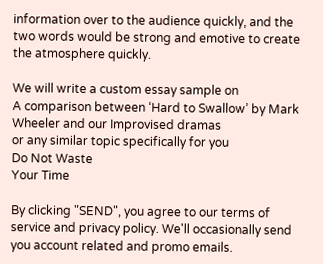information over to the audience quickly, and the two words would be strong and emotive to create the atmosphere quickly.

We will write a custom essay sample on
A comparison between ‘Hard to Swallow’ by Mark Wheeler and our Improvised dramas
or any similar topic specifically for you
Do Not Waste
Your Time

By clicking "SEND", you agree to our terms of service and privacy policy. We'll occasionally send you account related and promo emails.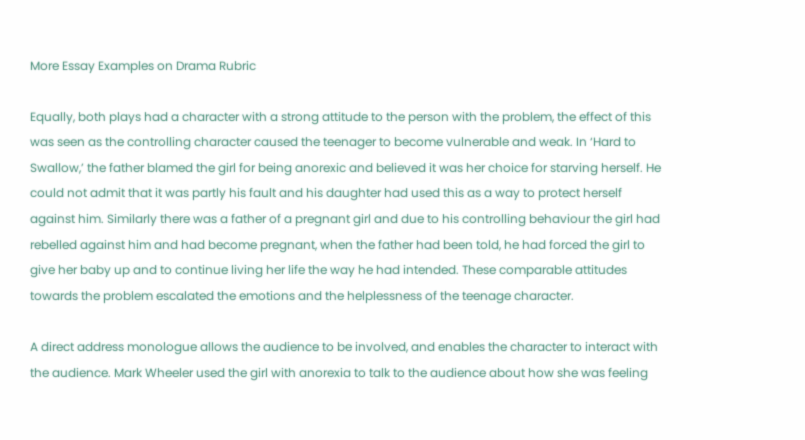More Essay Examples on Drama Rubric

Equally, both plays had a character with a strong attitude to the person with the problem, the effect of this was seen as the controlling character caused the teenager to become vulnerable and weak. In ‘Hard to Swallow,’ the father blamed the girl for being anorexic and believed it was her choice for starving herself. He could not admit that it was partly his fault and his daughter had used this as a way to protect herself against him. Similarly there was a father of a pregnant girl and due to his controlling behaviour the girl had rebelled against him and had become pregnant, when the father had been told, he had forced the girl to give her baby up and to continue living her life the way he had intended. These comparable attitudes towards the problem escalated the emotions and the helplessness of the teenage character.

A direct address monologue allows the audience to be involved, and enables the character to interact with the audience. Mark Wheeler used the girl with anorexia to talk to the audience about how she was feeling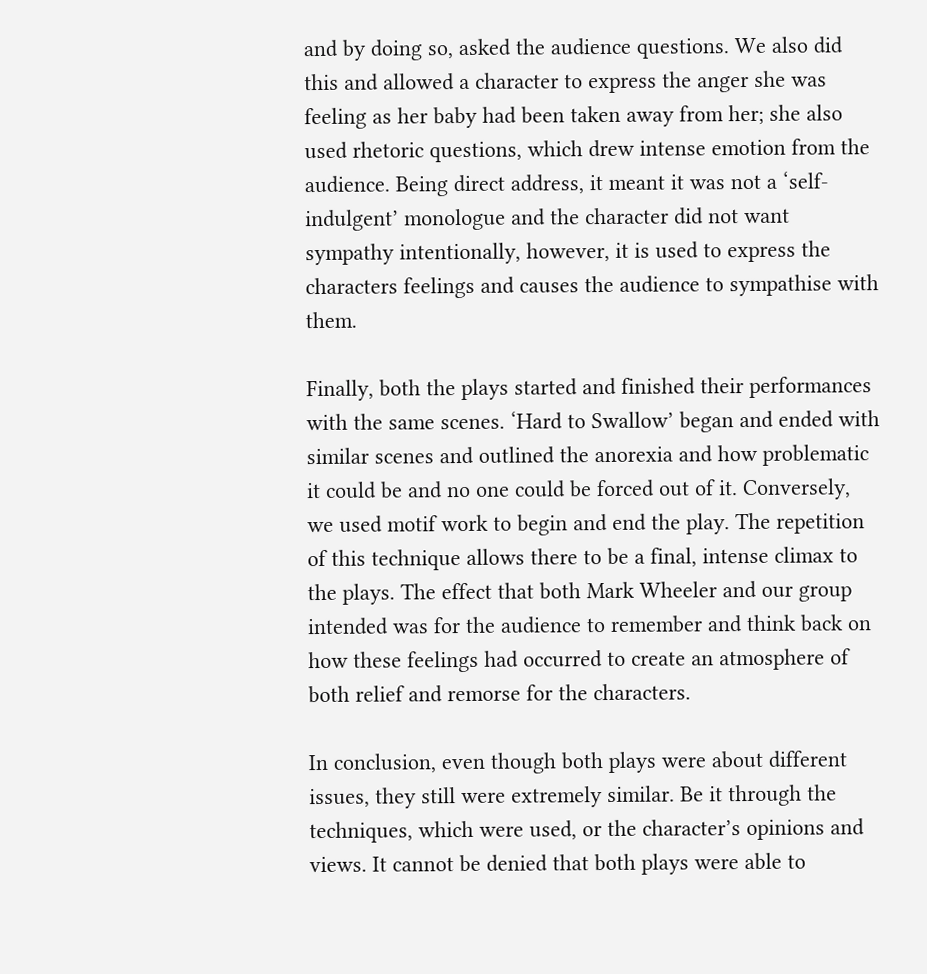and by doing so, asked the audience questions. We also did this and allowed a character to express the anger she was feeling as her baby had been taken away from her; she also used rhetoric questions, which drew intense emotion from the audience. Being direct address, it meant it was not a ‘self-indulgent’ monologue and the character did not want sympathy intentionally, however, it is used to express the characters feelings and causes the audience to sympathise with them.

Finally, both the plays started and finished their performances with the same scenes. ‘Hard to Swallow’ began and ended with similar scenes and outlined the anorexia and how problematic it could be and no one could be forced out of it. Conversely, we used motif work to begin and end the play. The repetition of this technique allows there to be a final, intense climax to the plays. The effect that both Mark Wheeler and our group intended was for the audience to remember and think back on how these feelings had occurred to create an atmosphere of both relief and remorse for the characters.

In conclusion, even though both plays were about different issues, they still were extremely similar. Be it through the techniques, which were used, or the character’s opinions and views. It cannot be denied that both plays were able to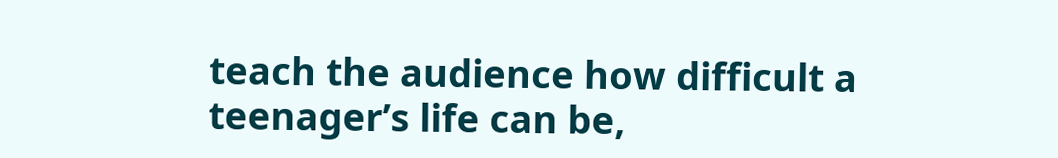teach the audience how difficult a teenager’s life can be,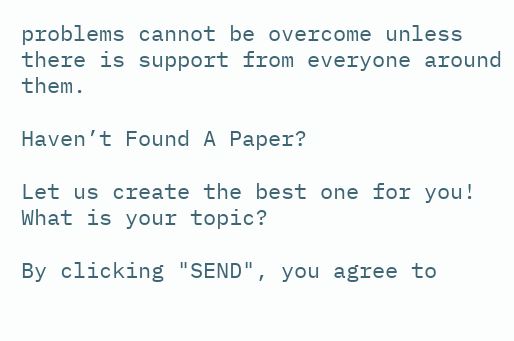problems cannot be overcome unless there is support from everyone around them.

Haven’t Found A Paper?

Let us create the best one for you! What is your topic?

By clicking "SEND", you agree to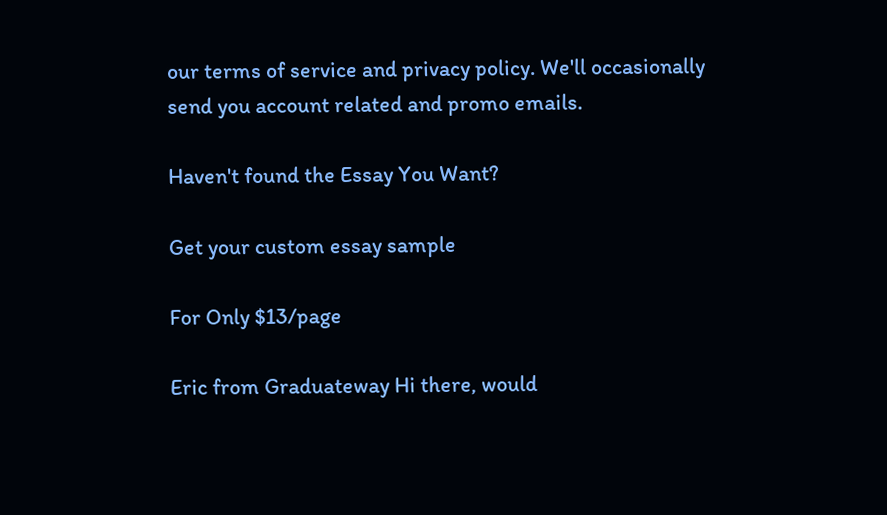our terms of service and privacy policy. We'll occasionally send you account related and promo emails.

Haven't found the Essay You Want?

Get your custom essay sample

For Only $13/page

Eric from Graduateway Hi there, would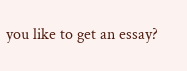you like to get an essay?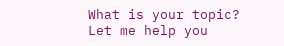What is your topic? Let me help you